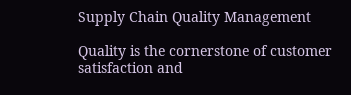Supply Chain Quality Management

Quality is the cornerstone of customer satisfaction and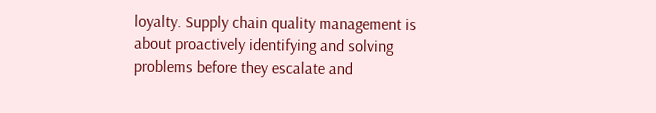loyalty. Supply chain quality management is about proactively identifying and solving problems before they escalate and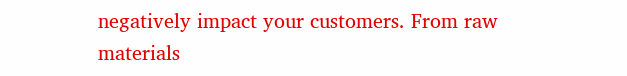negatively impact your customers. From raw materials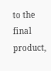to the final product,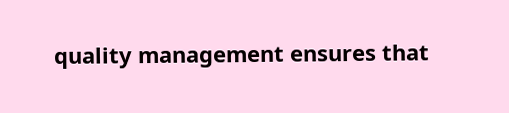quality management ensures that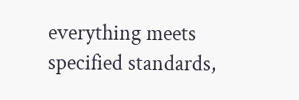everything meets specified standards,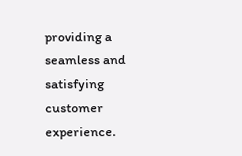providing a seamless and satisfying customer experience.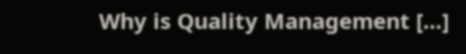Why is Quality Management […]